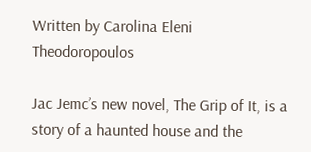Written by Carolina Eleni Theodoropoulos

Jac Jemc’s new novel, The Grip of It, is a story of a haunted house and the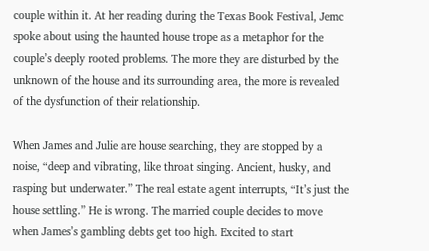couple within it. At her reading during the Texas Book Festival, Jemc spoke about using the haunted house trope as a metaphor for the couple’s deeply rooted problems. The more they are disturbed by the unknown of the house and its surrounding area, the more is revealed of the dysfunction of their relationship.

When James and Julie are house searching, they are stopped by a noise, “deep and vibrating, like throat singing. Ancient, husky, and rasping but underwater.” The real estate agent interrupts, “It’s just the house settling.” He is wrong. The married couple decides to move when James’s gambling debts get too high. Excited to start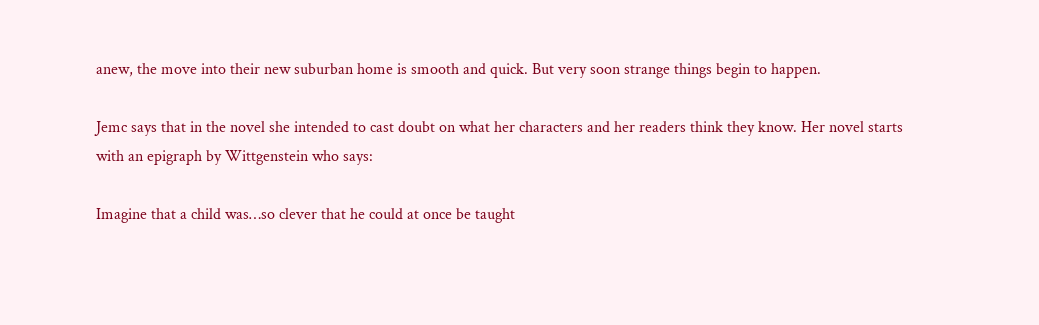anew, the move into their new suburban home is smooth and quick. But very soon strange things begin to happen.

Jemc says that in the novel she intended to cast doubt on what her characters and her readers think they know. Her novel starts with an epigraph by Wittgenstein who says:

Imagine that a child was…so clever that he could at once be taught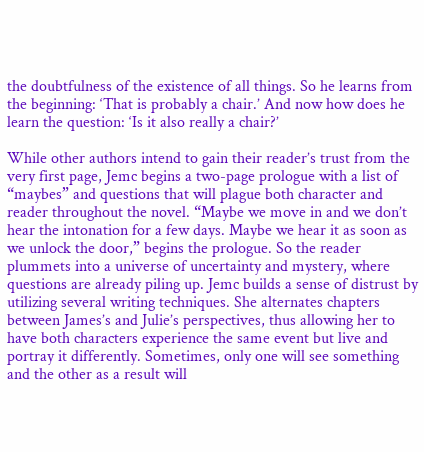the doubtfulness of the existence of all things. So he learns from the beginning: ‘That is probably a chair.’ And now how does he learn the question: ‘Is it also really a chair?’

While other authors intend to gain their reader’s trust from the very first page, Jemc begins a two-page prologue with a list of “maybes” and questions that will plague both character and reader throughout the novel. “Maybe we move in and we don’t hear the intonation for a few days. Maybe we hear it as soon as we unlock the door,” begins the prologue. So the reader plummets into a universe of uncertainty and mystery, where questions are already piling up. Jemc builds a sense of distrust by utilizing several writing techniques. She alternates chapters between James’s and Julie’s perspectives, thus allowing her to have both characters experience the same event but live and portray it differently. Sometimes, only one will see something and the other as a result will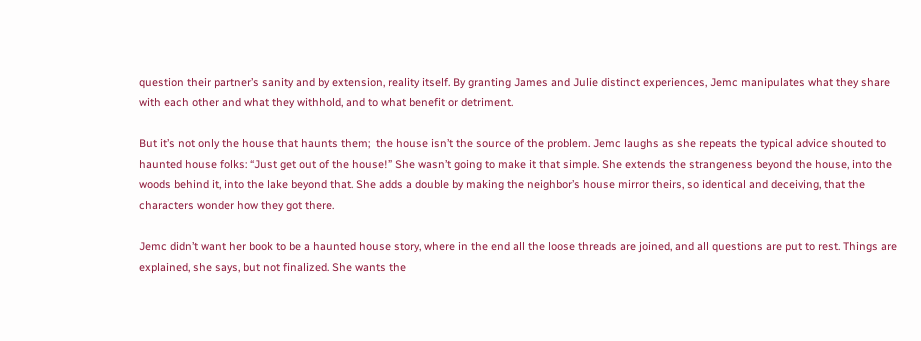question their partner’s sanity and by extension, reality itself. By granting James and Julie distinct experiences, Jemc manipulates what they share with each other and what they withhold, and to what benefit or detriment.

But it’s not only the house that haunts them;  the house isn’t the source of the problem. Jemc laughs as she repeats the typical advice shouted to haunted house folks: “Just get out of the house!” She wasn’t going to make it that simple. She extends the strangeness beyond the house, into the woods behind it, into the lake beyond that. She adds a double by making the neighbor’s house mirror theirs, so identical and deceiving, that the characters wonder how they got there.

Jemc didn’t want her book to be a haunted house story, where in the end all the loose threads are joined, and all questions are put to rest. Things are explained, she says, but not finalized. She wants the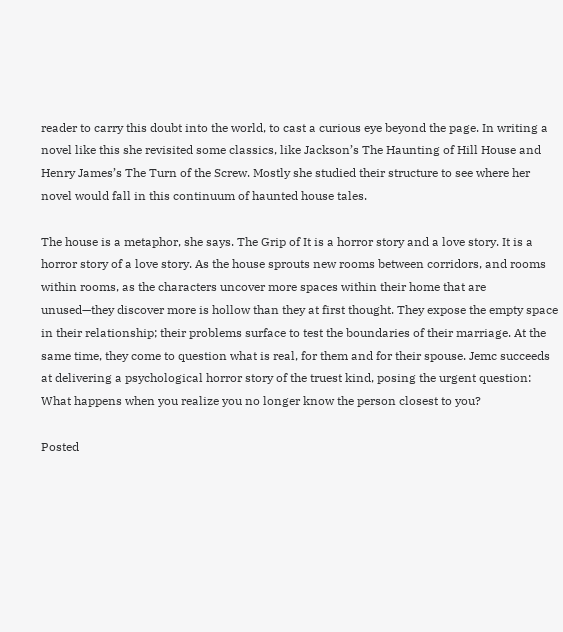reader to carry this doubt into the world, to cast a curious eye beyond the page. In writing a novel like this she revisited some classics, like Jackson’s The Haunting of Hill House and Henry James’s The Turn of the Screw. Mostly she studied their structure to see where her novel would fall in this continuum of haunted house tales.

The house is a metaphor, she says. The Grip of It is a horror story and a love story. It is a horror story of a love story. As the house sprouts new rooms between corridors, and rooms within rooms, as the characters uncover more spaces within their home that are unused—they discover more is hollow than they at first thought. They expose the empty space in their relationship; their problems surface to test the boundaries of their marriage. At the same time, they come to question what is real, for them and for their spouse. Jemc succeeds at delivering a psychological horror story of the truest kind, posing the urgent question: What happens when you realize you no longer know the person closest to you?

Posted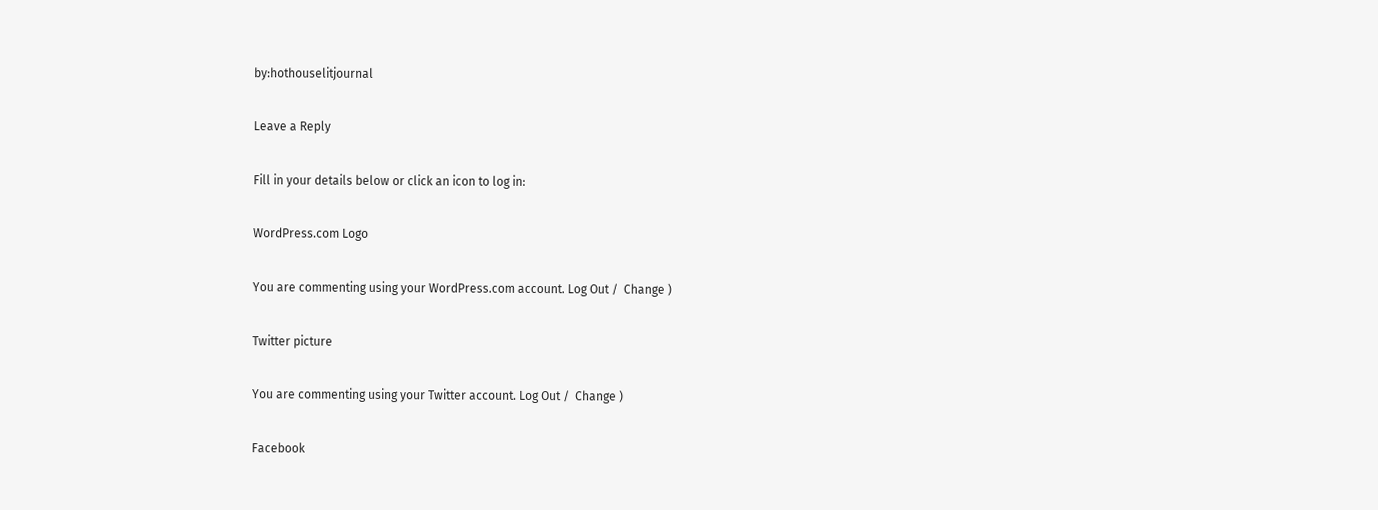by:hothouselitjournal

Leave a Reply

Fill in your details below or click an icon to log in:

WordPress.com Logo

You are commenting using your WordPress.com account. Log Out /  Change )

Twitter picture

You are commenting using your Twitter account. Log Out /  Change )

Facebook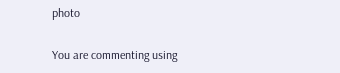photo

You are commenting using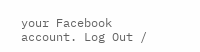your Facebook account. Log Out /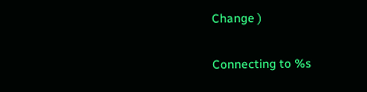Change )

Connecting to %s